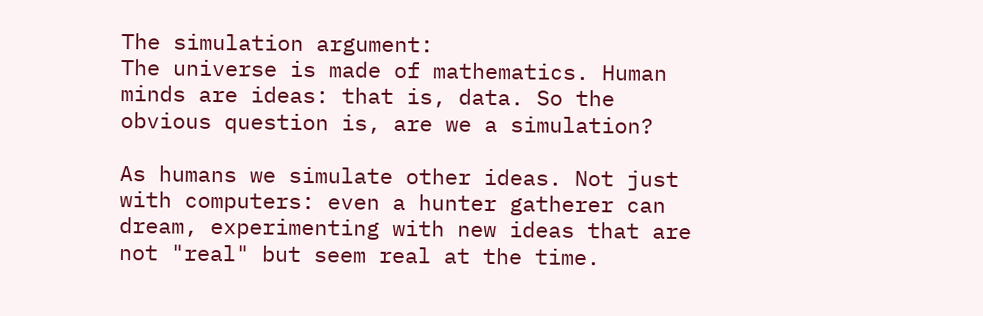The simulation argument:
The universe is made of mathematics. Human minds are ideas: that is, data. So the obvious question is, are we a simulation?

As humans we simulate other ideas. Not just with computers: even a hunter gatherer can dream, experimenting with new ideas that are not "real" but seem real at the time.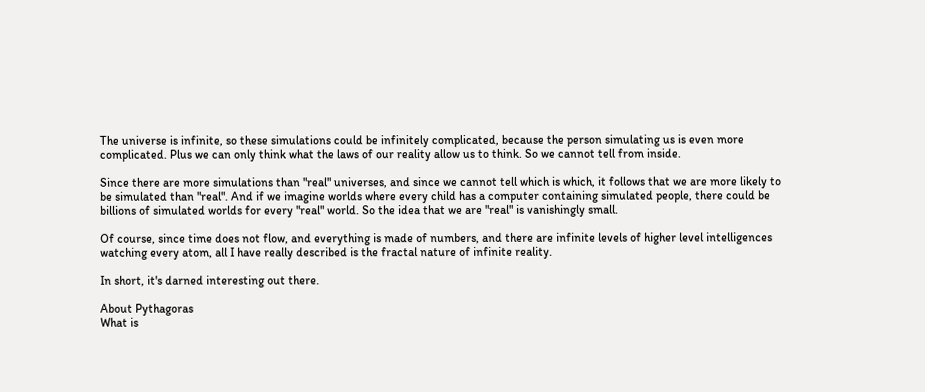The universe is infinite, so these simulations could be infinitely complicated, because the person simulating us is even more complicated. Plus we can only think what the laws of our reality allow us to think. So we cannot tell from inside.

Since there are more simulations than "real" universes, and since we cannot tell which is which, it follows that we are more likely to be simulated than "real". And if we imagine worlds where every child has a computer containing simulated people, there could be billions of simulated worlds for every "real" world. So the idea that we are "real" is vanishingly small.

Of course, since time does not flow, and everything is made of numbers, and there are infinite levels of higher level intelligences watching every atom, all I have really described is the fractal nature of infinite reality.

In short, it's darned interesting out there.

About Pythagoras
What is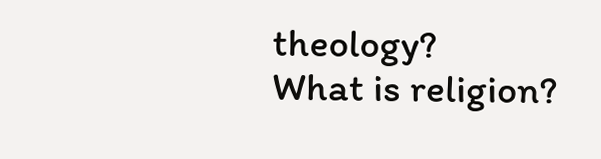theology?
What is religion?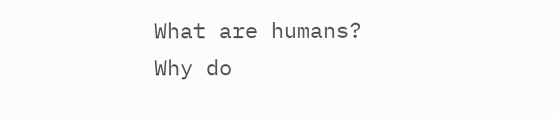What are humans?
Why do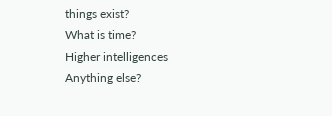things exist?
What is time?
Higher intelligences
Anything else?